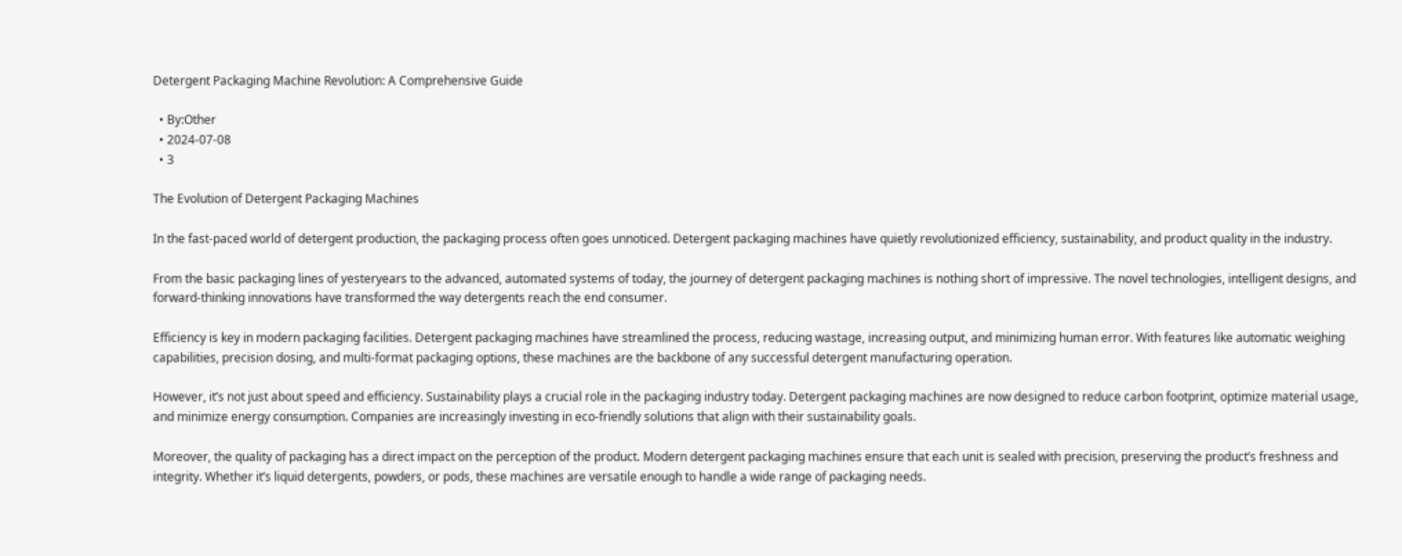Detergent Packaging Machine Revolution: A Comprehensive Guide

  • By:Other
  • 2024-07-08
  • 3

The Evolution of Detergent Packaging Machines

In the fast-paced world of detergent production, the packaging process often goes unnoticed. Detergent packaging machines have quietly revolutionized efficiency, sustainability, and product quality in the industry.

From the basic packaging lines of yesteryears to the advanced, automated systems of today, the journey of detergent packaging machines is nothing short of impressive. The novel technologies, intelligent designs, and forward-thinking innovations have transformed the way detergents reach the end consumer.

Efficiency is key in modern packaging facilities. Detergent packaging machines have streamlined the process, reducing wastage, increasing output, and minimizing human error. With features like automatic weighing capabilities, precision dosing, and multi-format packaging options, these machines are the backbone of any successful detergent manufacturing operation.

However, it’s not just about speed and efficiency. Sustainability plays a crucial role in the packaging industry today. Detergent packaging machines are now designed to reduce carbon footprint, optimize material usage, and minimize energy consumption. Companies are increasingly investing in eco-friendly solutions that align with their sustainability goals.

Moreover, the quality of packaging has a direct impact on the perception of the product. Modern detergent packaging machines ensure that each unit is sealed with precision, preserving the product’s freshness and integrity. Whether it’s liquid detergents, powders, or pods, these machines are versatile enough to handle a wide range of packaging needs.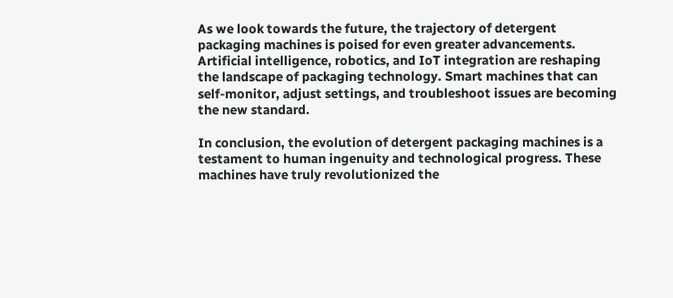As we look towards the future, the trajectory of detergent packaging machines is poised for even greater advancements. Artificial intelligence, robotics, and IoT integration are reshaping the landscape of packaging technology. Smart machines that can self-monitor, adjust settings, and troubleshoot issues are becoming the new standard.

In conclusion, the evolution of detergent packaging machines is a testament to human ingenuity and technological progress. These machines have truly revolutionized the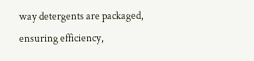way detergents are packaged, ensuring efficiency,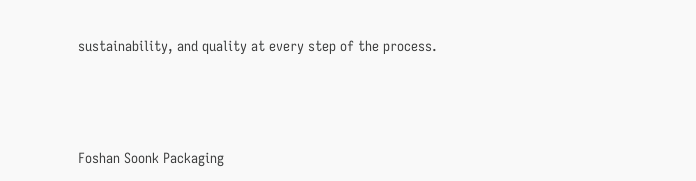sustainability, and quality at every step of the process.



Foshan Soonk Packaging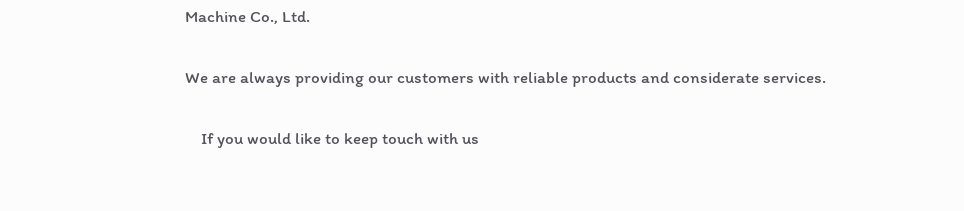Machine Co., Ltd.

We are always providing our customers with reliable products and considerate services.

    If you would like to keep touch with us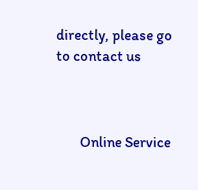directly, please go to contact us



        Online Service